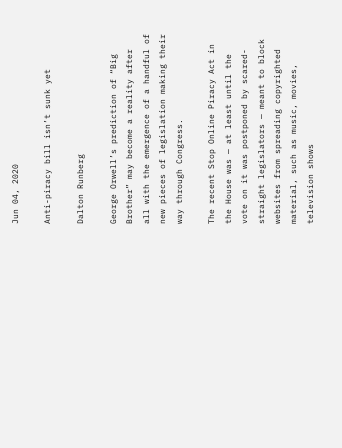Jun 04, 2020

Anti-piracy bill isn’t sunk yet

Dalton Runberg

George Orwell’s prediction of “Big Brother” may become a reality after all with the emergence of a handful of new pieces of legislation making their way through Congress.

The recent Stop Online Piracy Act in the House was — at least until the vote on it was postponed by scared-straight legislators — meant to block websites from spreading copyrighted material, such as music, movies, television shows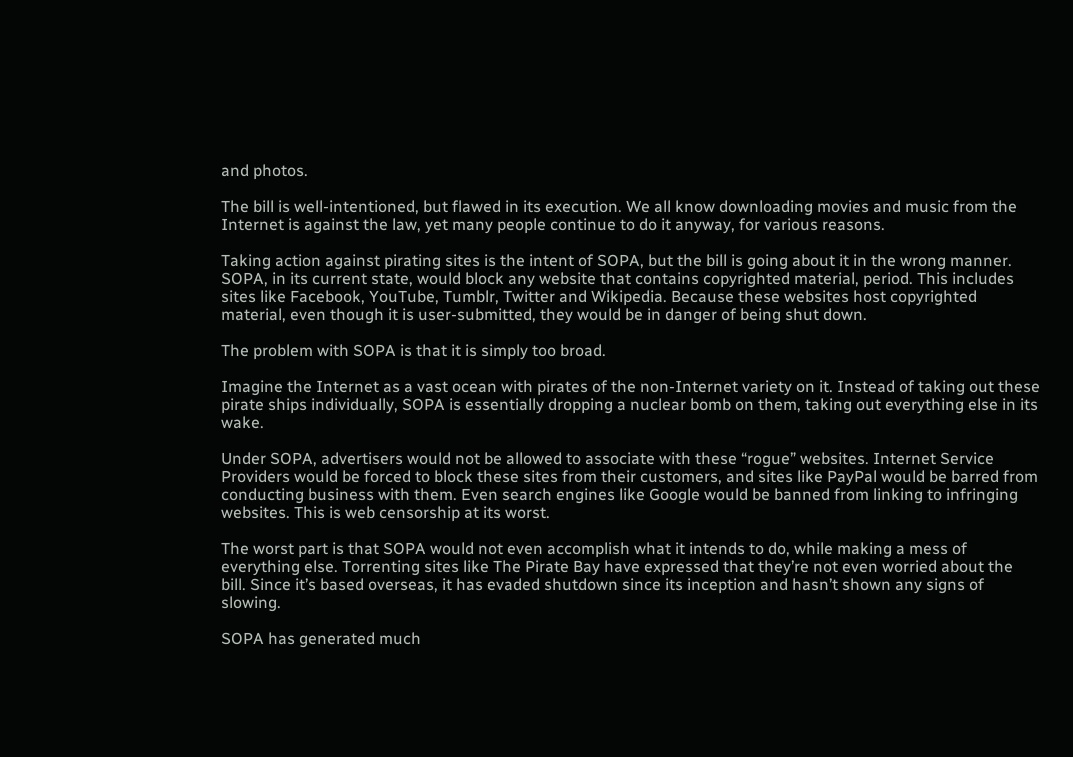and photos.

The bill is well-intentioned, but flawed in its execution. We all know downloading movies and music from the Internet is against the law, yet many people continue to do it anyway, for various reasons.

Taking action against pirating sites is the intent of SOPA, but the bill is going about it in the wrong manner. SOPA, in its current state, would block any website that contains copyrighted material, period. This includes sites like Facebook, YouTube, Tumblr, Twitter and Wikipedia. Because these websites host copyrighted material, even though it is user-submitted, they would be in danger of being shut down.

The problem with SOPA is that it is simply too broad.

Imagine the Internet as a vast ocean with pirates of the non-Internet variety on it. Instead of taking out these pirate ships individually, SOPA is essentially dropping a nuclear bomb on them, taking out everything else in its wake.

Under SOPA, advertisers would not be allowed to associate with these “rogue” websites. Internet Service Providers would be forced to block these sites from their customers, and sites like PayPal would be barred from conducting business with them. Even search engines like Google would be banned from linking to infringing websites. This is web censorship at its worst.

The worst part is that SOPA would not even accomplish what it intends to do, while making a mess of everything else. Torrenting sites like The Pirate Bay have expressed that they’re not even worried about the bill. Since it’s based overseas, it has evaded shutdown since its inception and hasn’t shown any signs of slowing.

SOPA has generated much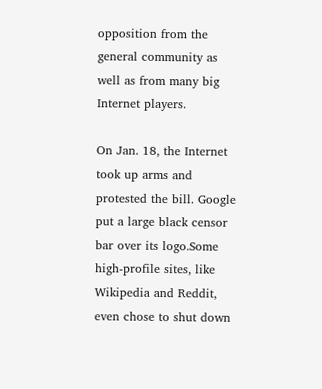opposition from the general community as well as from many big Internet players.

On Jan. 18, the Internet took up arms and protested the bill. Google put a large black censor bar over its logo.Some high-profile sites, like Wikipedia and Reddit, even chose to shut down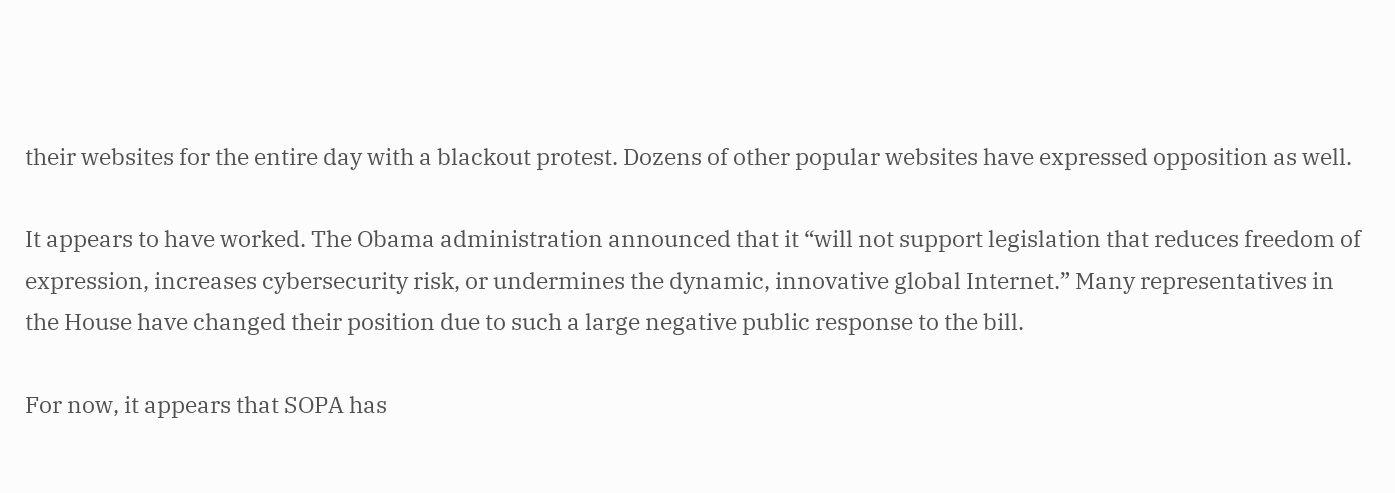their websites for the entire day with a blackout protest. Dozens of other popular websites have expressed opposition as well.

It appears to have worked. The Obama administration announced that it “will not support legislation that reduces freedom of expression, increases cybersecurity risk, or undermines the dynamic, innovative global Internet.” Many representatives in the House have changed their position due to such a large negative public response to the bill.

For now, it appears that SOPA has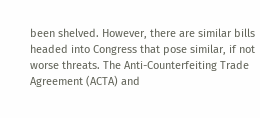been shelved. However, there are similar bills headed into Congress that pose similar, if not worse threats. The Anti-Counterfeiting Trade Agreement (ACTA) and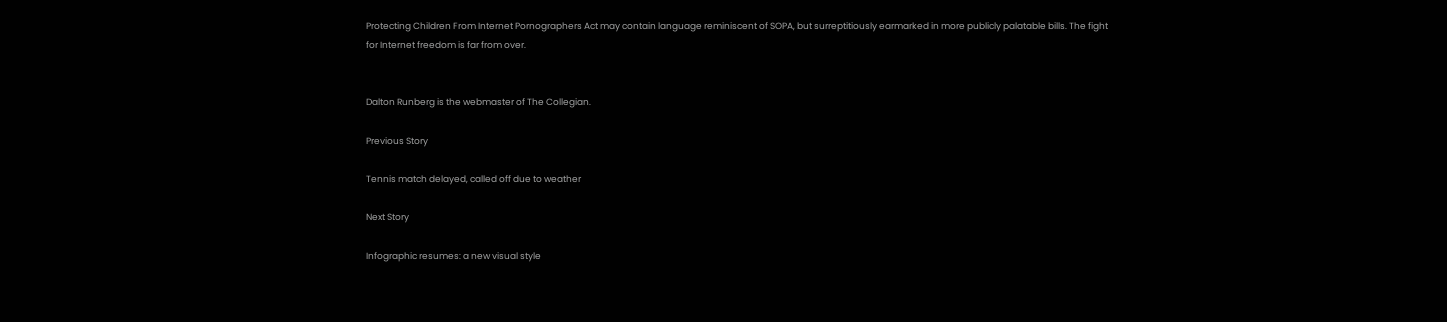Protecting Children From Internet Pornographers Act may contain language reminiscent of SOPA, but surreptitiously earmarked in more publicly palatable bills. The fight for Internet freedom is far from over.


Dalton Runberg is the webmaster of The Collegian.

Previous Story

Tennis match delayed, called off due to weather

Next Story

Infographic resumes: a new visual style